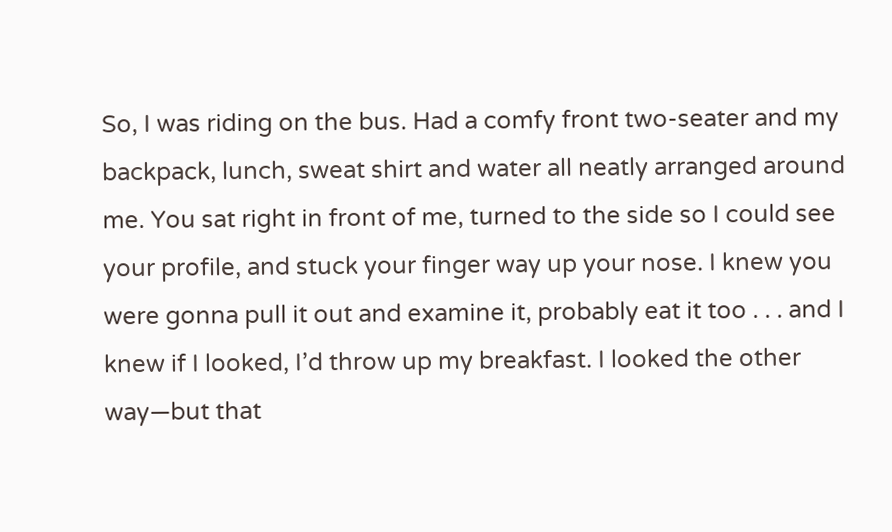So, I was riding on the bus. Had a comfy front two-seater and my backpack, lunch, sweat shirt and water all neatly arranged around me. You sat right in front of me, turned to the side so I could see your profile, and stuck your finger way up your nose. I knew you were gonna pull it out and examine it, probably eat it too . . . and I knew if I looked, I’d throw up my breakfast. I looked the other way—but that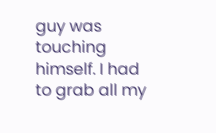guy was touching himself. I had to grab all my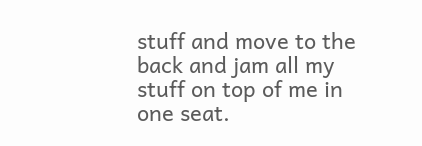stuff and move to the back and jam all my stuff on top of me in one seat.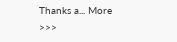Thanks a... More >>>